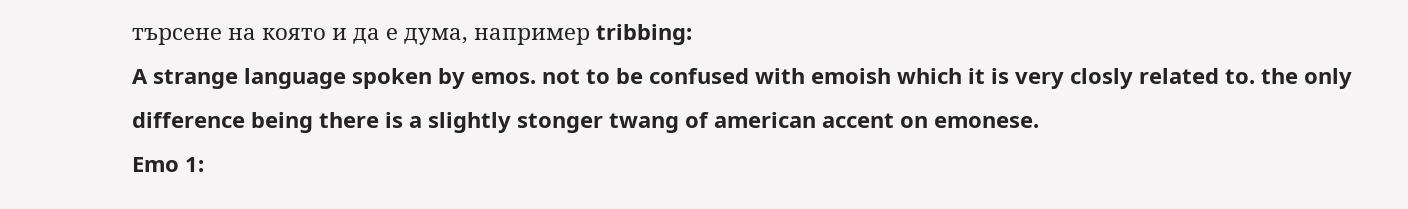търсене на която и да е дума, например tribbing:
A strange language spoken by emos. not to be confused with emoish which it is very closly related to. the only difference being there is a slightly stonger twang of american accent on emonese.
Emo 1: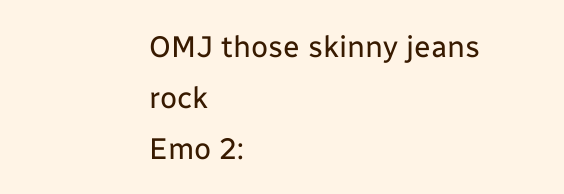OMJ those skinny jeans rock
Emo 2: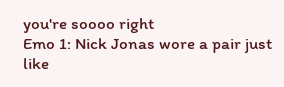you're soooo right
Emo 1: Nick Jonas wore a pair just like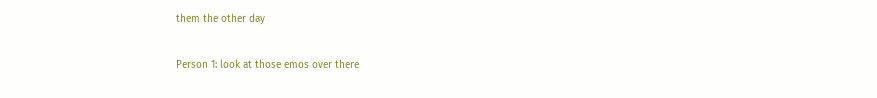them the other day

Person 1: look at those emos over there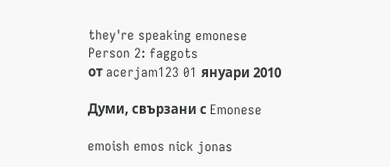they're speaking emonese
Person 2: faggots
от acerjam123 01 януари 2010

Думи, свързани с Emonese

emoish emos nick jonas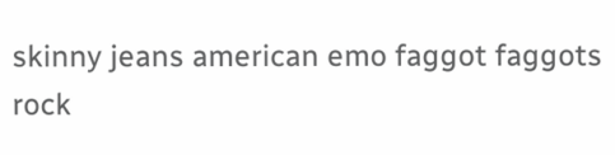skinny jeans american emo faggot faggots rock